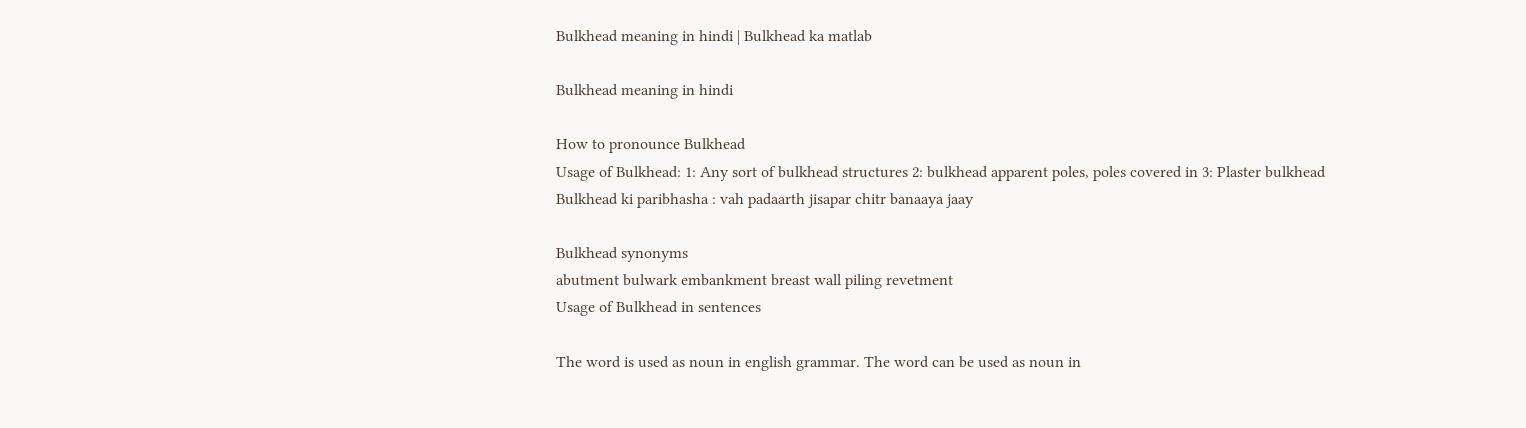Bulkhead meaning in hindi | Bulkhead ka matlab

Bulkhead meaning in hindi

How to pronounce Bulkhead
Usage of Bulkhead: 1: Any sort of bulkhead structures 2: bulkhead apparent poles, poles covered in 3: Plaster bulkhead
Bulkhead ki paribhasha : vah padaarth jisapar chitr banaaya jaay

Bulkhead synonyms
abutment bulwark embankment breast wall piling revetment
Usage of Bulkhead in sentences

The word is used as noun in english grammar. The word can be used as noun in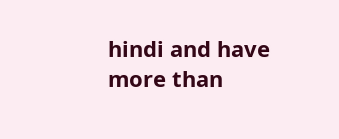hindi and have more than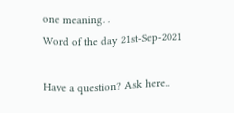one meaning. .
Word of the day 21st-Sep-2021

Have a question? Ask here..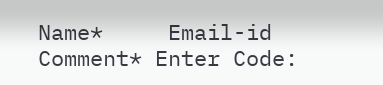Name*     Email-id    Comment* Enter Code: